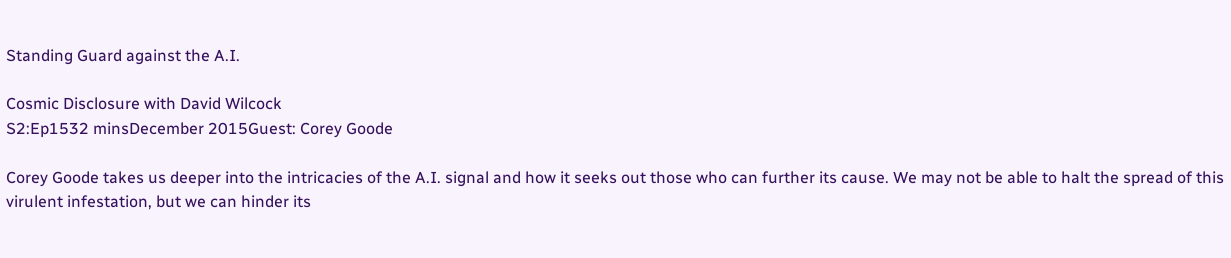Standing Guard against the A.I.

Cosmic Disclosure with David Wilcock
S2:Ep1532 minsDecember 2015Guest: Corey Goode

Corey Goode takes us deeper into the intricacies of the A.I. signal and how it seeks out those who can further its cause. We may not be able to halt the spread of this virulent infestation, but we can hinder its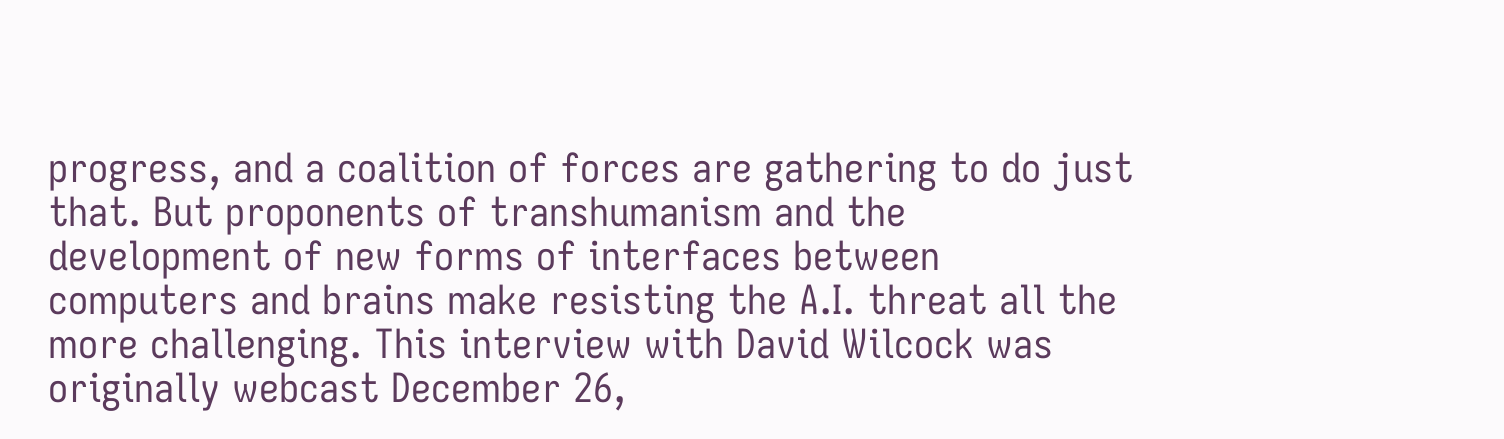progress, and a coalition of forces are gathering to do just that. But proponents of transhumanism and the development of new forms of interfaces between computers and brains make resisting the A.I. threat all the more challenging. This interview with David Wilcock was originally webcast December 26,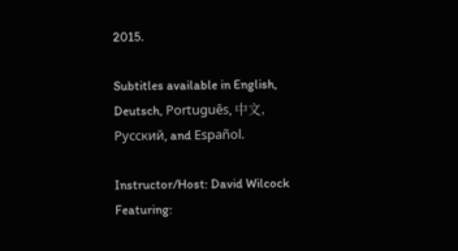2015.

Subtitles available in English, Deutsch, Português, 中文, Русский, and Español.

Instructor/Host: David Wilcock
Featuring: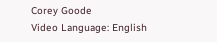Corey Goode
Video Language: English